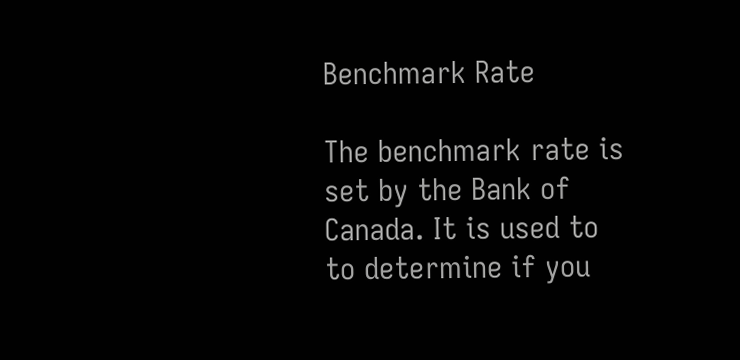Benchmark Rate

The benchmark rate is set by the Bank of Canada. It is used to to determine if you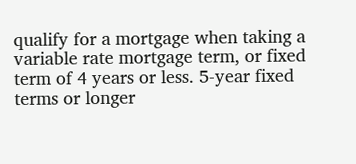qualify for a mortgage when taking a variable rate mortgage term, or fixed term of 4 years or less. 5-year fixed terms or longer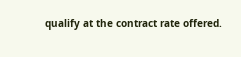qualify at the contract rate offered.